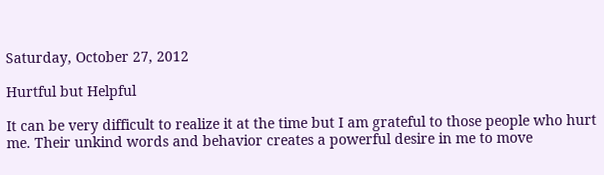Saturday, October 27, 2012

Hurtful but Helpful

It can be very difficult to realize it at the time but I am grateful to those people who hurt me. Their unkind words and behavior creates a powerful desire in me to move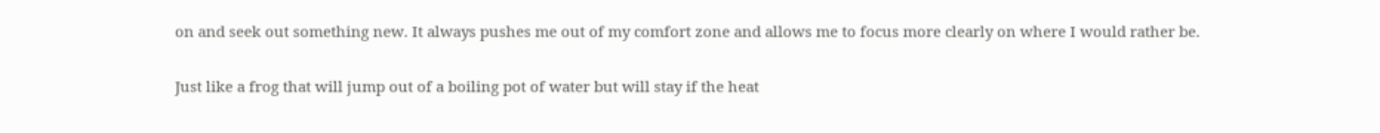on and seek out something new. It always pushes me out of my comfort zone and allows me to focus more clearly on where I would rather be.

Just like a frog that will jump out of a boiling pot of water but will stay if the heat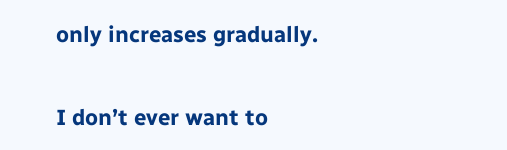only increases gradually.

I don’t ever want to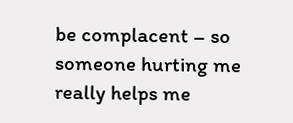be complacent – so someone hurting me really helps me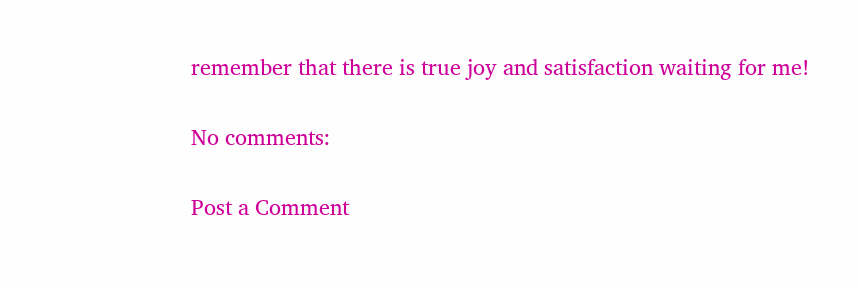remember that there is true joy and satisfaction waiting for me!

No comments:

Post a Comment